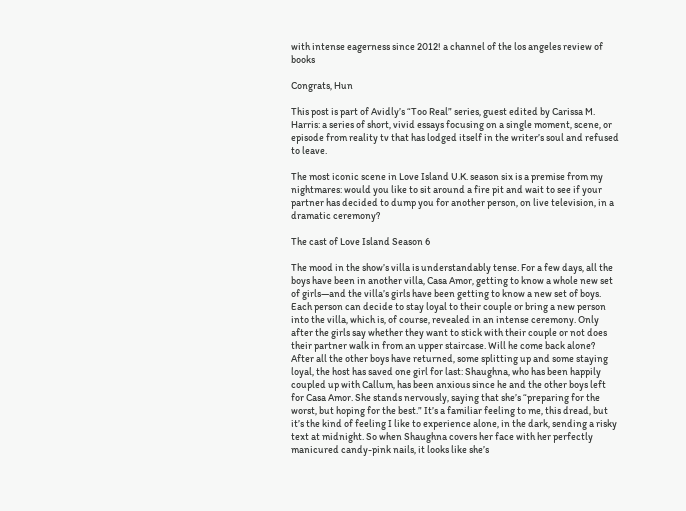with intense eagerness since 2012! a channel of the los angeles review of books

Congrats, Hun

This post is part of Avidly’s “Too Real” series, guest edited by Carissa M. Harris: a series of short, vivid essays focusing on a single moment, scene, or episode from reality tv that has lodged itself in the writer’s soul and refused to leave.

The most iconic scene in Love Island U.K. season six is a premise from my nightmares: would you like to sit around a fire pit and wait to see if your partner has decided to dump you for another person, on live television, in a dramatic ceremony?

The cast of Love Island Season 6

The mood in the show’s villa is understandably tense. For a few days, all the boys have been in another villa, Casa Amor, getting to know a whole new set of girls—and the villa’s girls have been getting to know a new set of boys. Each person can decide to stay loyal to their couple or bring a new person into the villa, which is, of course, revealed in an intense ceremony. Only after the girls say whether they want to stick with their couple or not does their partner walk in from an upper staircase. Will he come back alone? After all the other boys have returned, some splitting up and some staying loyal, the host has saved one girl for last: Shaughna, who has been happily coupled up with Callum, has been anxious since he and the other boys left for Casa Amor. She stands nervously, saying that she’s “preparing for the worst, but hoping for the best.” It’s a familiar feeling to me, this dread, but it’s the kind of feeling I like to experience alone, in the dark, sending a risky text at midnight. So when Shaughna covers her face with her perfectly manicured candy-pink nails, it looks like she’s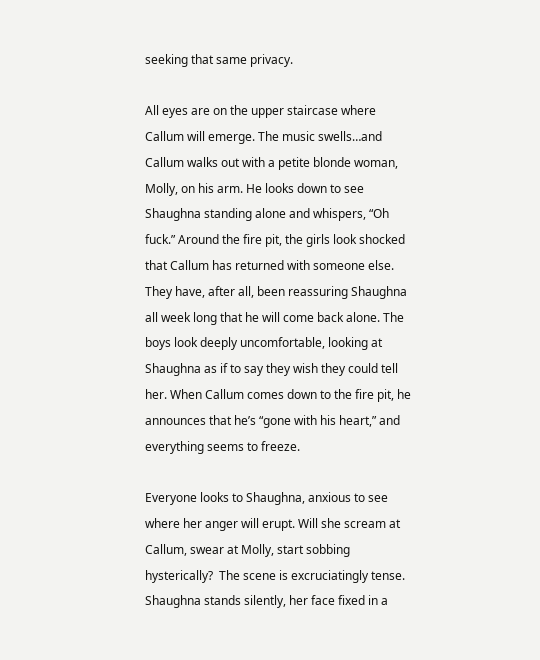seeking that same privacy.

All eyes are on the upper staircase where Callum will emerge. The music swells…and Callum walks out with a petite blonde woman, Molly, on his arm. He looks down to see Shaughna standing alone and whispers, “Oh fuck.” Around the fire pit, the girls look shocked that Callum has returned with someone else. They have, after all, been reassuring Shaughna all week long that he will come back alone. The boys look deeply uncomfortable, looking at Shaughna as if to say they wish they could tell her. When Callum comes down to the fire pit, he announces that he’s “gone with his heart,” and everything seems to freeze.

Everyone looks to Shaughna, anxious to see where her anger will erupt. Will she scream at Callum, swear at Molly, start sobbing hysterically?  The scene is excruciatingly tense. Shaughna stands silently, her face fixed in a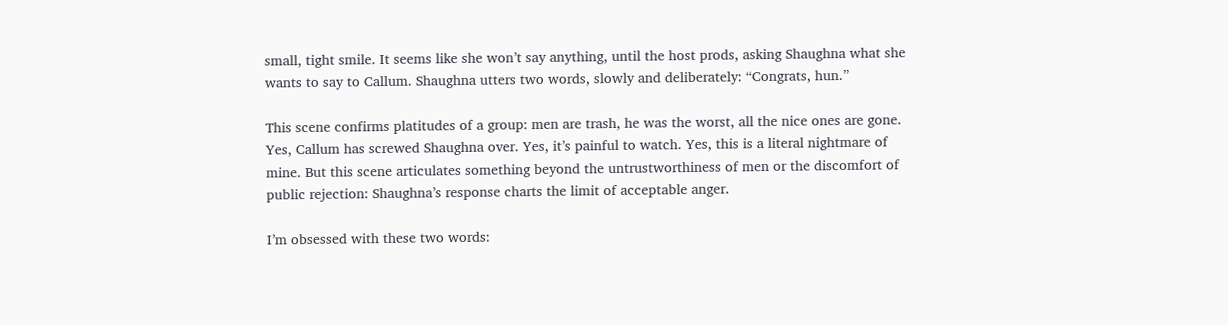small, tight smile. It seems like she won’t say anything, until the host prods, asking Shaughna what she wants to say to Callum. Shaughna utters two words, slowly and deliberately: “Congrats, hun.”

This scene confirms platitudes of a group: men are trash, he was the worst, all the nice ones are gone. Yes, Callum has screwed Shaughna over. Yes, it’s painful to watch. Yes, this is a literal nightmare of mine. But this scene articulates something beyond the untrustworthiness of men or the discomfort of public rejection: Shaughna’s response charts the limit of acceptable anger.

I’m obsessed with these two words: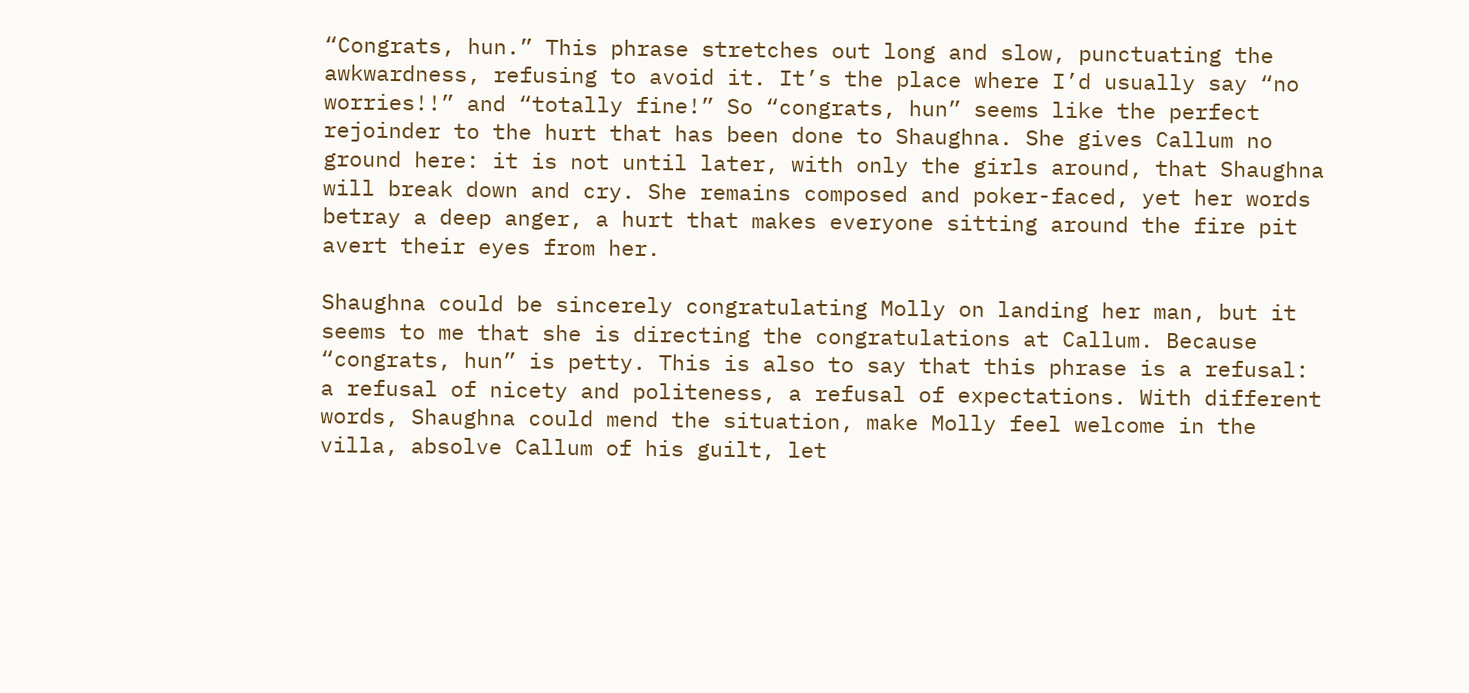“Congrats, hun.” This phrase stretches out long and slow, punctuating the awkwardness, refusing to avoid it. It’s the place where I’d usually say “no worries!!” and “totally fine!” So “congrats, hun” seems like the perfect rejoinder to the hurt that has been done to Shaughna. She gives Callum no ground here: it is not until later, with only the girls around, that Shaughna will break down and cry. She remains composed and poker-faced, yet her words betray a deep anger, a hurt that makes everyone sitting around the fire pit avert their eyes from her.

Shaughna could be sincerely congratulating Molly on landing her man, but it seems to me that she is directing the congratulations at Callum. Because “congrats, hun” is petty. This is also to say that this phrase is a refusal: a refusal of nicety and politeness, a refusal of expectations. With different words, Shaughna could mend the situation, make Molly feel welcome in the villa, absolve Callum of his guilt, let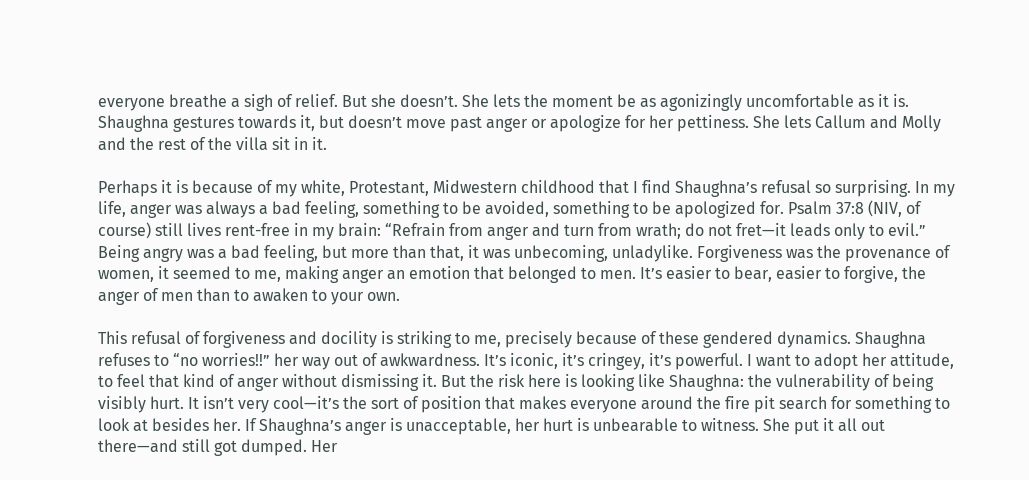everyone breathe a sigh of relief. But she doesn’t. She lets the moment be as agonizingly uncomfortable as it is. Shaughna gestures towards it, but doesn’t move past anger or apologize for her pettiness. She lets Callum and Molly and the rest of the villa sit in it.

Perhaps it is because of my white, Protestant, Midwestern childhood that I find Shaughna’s refusal so surprising. In my life, anger was always a bad feeling, something to be avoided, something to be apologized for. Psalm 37:8 (NIV, of course) still lives rent-free in my brain: “Refrain from anger and turn from wrath; do not fret—it leads only to evil.” Being angry was a bad feeling, but more than that, it was unbecoming, unladylike. Forgiveness was the provenance of women, it seemed to me, making anger an emotion that belonged to men. It’s easier to bear, easier to forgive, the anger of men than to awaken to your own.

This refusal of forgiveness and docility is striking to me, precisely because of these gendered dynamics. Shaughna refuses to “no worries!!” her way out of awkwardness. It’s iconic, it’s cringey, it’s powerful. I want to adopt her attitude, to feel that kind of anger without dismissing it. But the risk here is looking like Shaughna: the vulnerability of being visibly hurt. It isn’t very cool—it’s the sort of position that makes everyone around the fire pit search for something to look at besides her. If Shaughna’s anger is unacceptable, her hurt is unbearable to witness. She put it all out there—and still got dumped. Her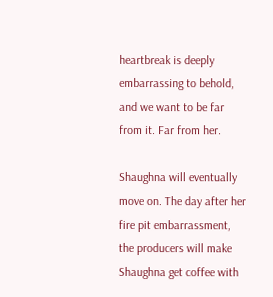heartbreak is deeply embarrassing to behold, and we want to be far from it. Far from her.

Shaughna will eventually move on. The day after her fire pit embarrassment, the producers will make Shaughna get coffee with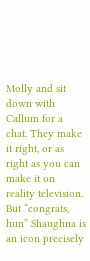Molly and sit down with Callum for a chat. They make it right, or as right as you can make it on reality television. But “congrats, hun” Shaughna is an icon precisely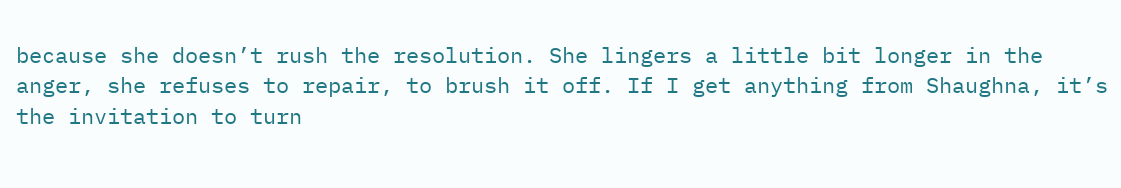because she doesn’t rush the resolution. She lingers a little bit longer in the anger, she refuses to repair, to brush it off. If I get anything from Shaughna, it’s the invitation to turn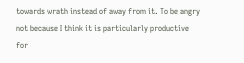towards wrath instead of away from it. To be angry not because I think it is particularly productive for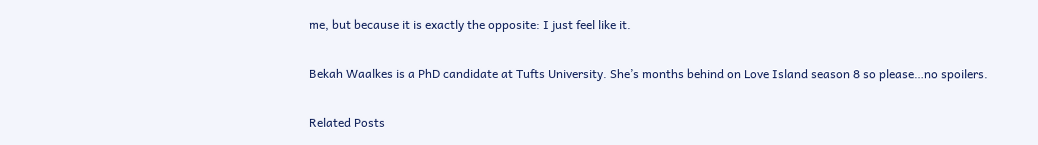me, but because it is exactly the opposite: I just feel like it.

Bekah Waalkes is a PhD candidate at Tufts University. She’s months behind on Love Island season 8 so please…no spoilers.

Related Posts